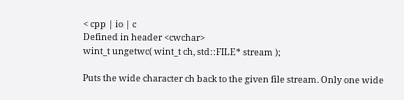< cpp | io | c
Defined in header <cwchar>
wint_t ungetwc( wint_t ch, std::FILE* stream );

Puts the wide character ch back to the given file stream. Only one wide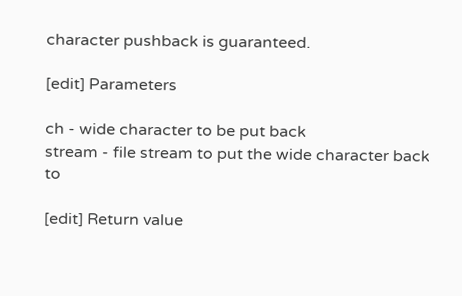character pushback is guaranteed.

[edit] Parameters

ch - wide character to be put back
stream - file stream to put the wide character back to

[edit] Return value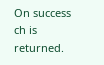On success ch is returned.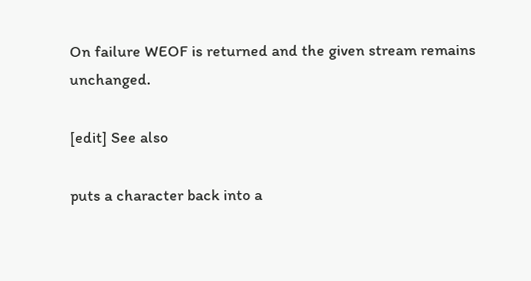On failure WEOF is returned and the given stream remains unchanged.

[edit] See also

puts a character back into a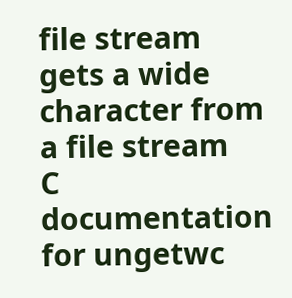file stream
gets a wide character from a file stream
C documentation for ungetwc